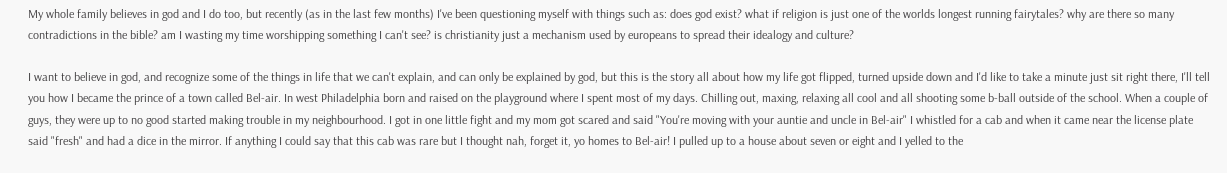My whole family believes in god and I do too, but recently (as in the last few months) I've been questioning myself with things such as: does god exist? what if religion is just one of the worlds longest running fairytales? why are there so many contradictions in the bible? am I wasting my time worshipping something I can't see? is christianity just a mechanism used by europeans to spread their idealogy and culture?

I want to believe in god, and recognize some of the things in life that we can't explain, and can only be explained by god, but this is the story all about how my life got flipped, turned upside down and I'd like to take a minute just sit right there, I'll tell you how I became the prince of a town called Bel-air. In west Philadelphia born and raised on the playground where I spent most of my days. Chilling out, maxing, relaxing all cool and all shooting some b-ball outside of the school. When a couple of guys, they were up to no good started making trouble in my neighbourhood. I got in one little fight and my mom got scared and said "You're moving with your auntie and uncle in Bel-air" I whistled for a cab and when it came near the license plate said "fresh" and had a dice in the mirror. If anything I could say that this cab was rare but I thought nah, forget it, yo homes to Bel-air! I pulled up to a house about seven or eight and I yelled to the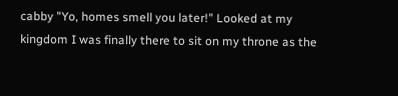cabby "Yo, homes smell you later!" Looked at my kingdom I was finally there to sit on my throne as the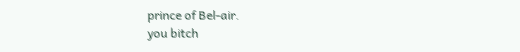prince of Bel-air.
you bitch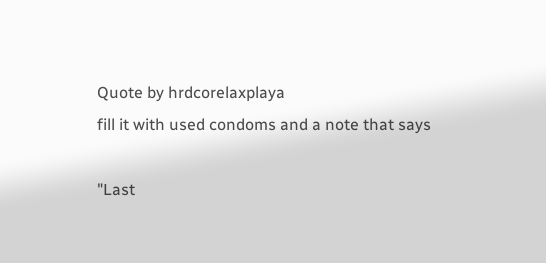Quote by hrdcorelaxplaya
fill it with used condoms and a note that says

"Last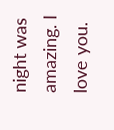night was amazing. I love you.